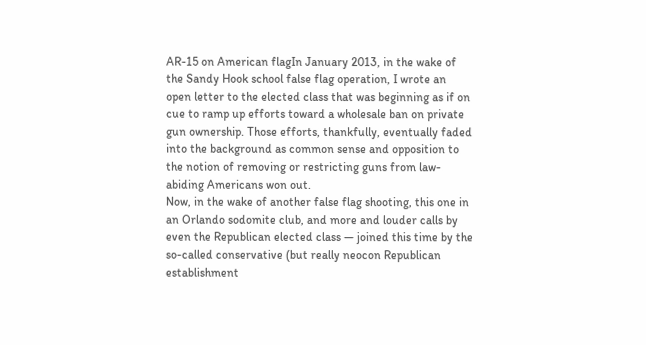AR-15 on American flagIn January 2013, in the wake of the Sandy Hook school false flag operation, I wrote an open letter to the elected class that was beginning as if on cue to ramp up efforts toward a wholesale ban on private gun ownership. Those efforts, thankfully, eventually faded into the background as common sense and opposition to the notion of removing or restricting guns from law-abiding Americans won out.
Now, in the wake of another false flag shooting, this one in an Orlando sodomite club, and more and louder calls by even the Republican elected class — joined this time by the so-called conservative (but really neocon Republican establishment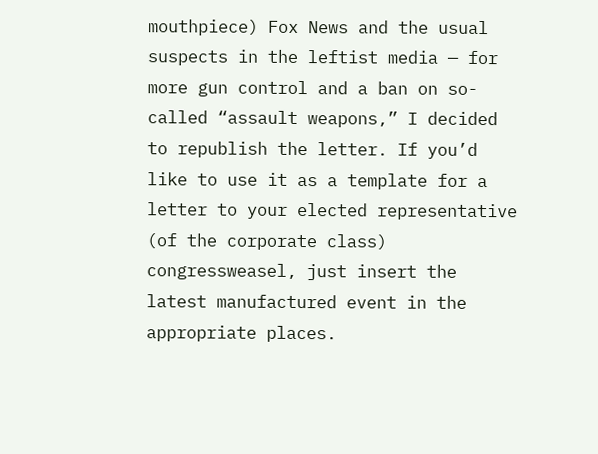mouthpiece) Fox News and the usual suspects in the leftist media — for more gun control and a ban on so-called “assault weapons,” I decided to republish the letter. If you’d like to use it as a template for a letter to your elected representative (of the corporate class) congressweasel, just insert the latest manufactured event in the appropriate places.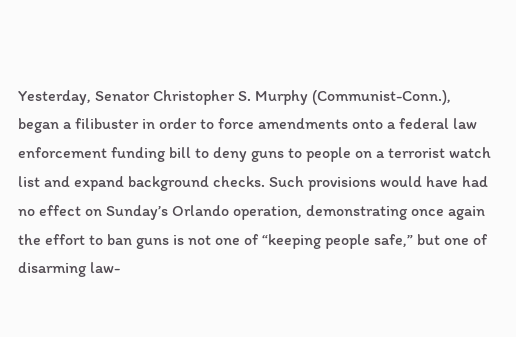Yesterday, Senator Christopher S. Murphy (Communist-Conn.), began a filibuster in order to force amendments onto a federal law enforcement funding bill to deny guns to people on a terrorist watch list and expand background checks. Such provisions would have had no effect on Sunday’s Orlando operation, demonstrating once again the effort to ban guns is not one of “keeping people safe,” but one of disarming law-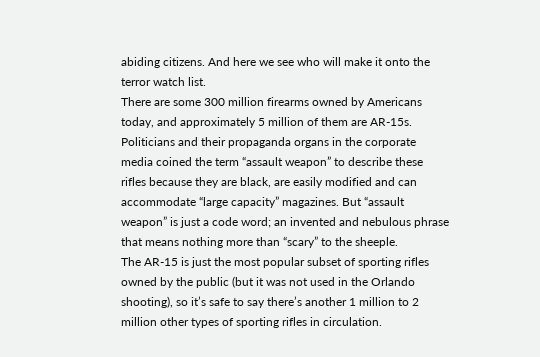abiding citizens. And here we see who will make it onto the terror watch list.
There are some 300 million firearms owned by Americans today, and approximately 5 million of them are AR-15s. Politicians and their propaganda organs in the corporate media coined the term “assault weapon” to describe these rifles because they are black, are easily modified and can accommodate “large capacity” magazines. But “assault weapon” is just a code word; an invented and nebulous phrase that means nothing more than “scary” to the sheeple.
The AR-15 is just the most popular subset of sporting rifles owned by the public (but it was not used in the Orlando shooting), so it’s safe to say there’s another 1 million to 2 million other types of sporting rifles in circulation.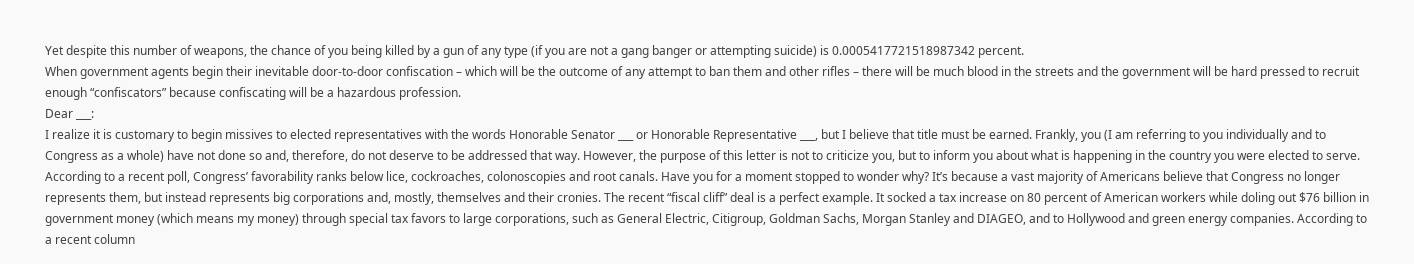Yet despite this number of weapons, the chance of you being killed by a gun of any type (if you are not a gang banger or attempting suicide) is 0.0005417721518987342 percent.
When government agents begin their inevitable door-to-door confiscation – which will be the outcome of any attempt to ban them and other rifles – there will be much blood in the streets and the government will be hard pressed to recruit enough “confiscators” because confiscating will be a hazardous profession.
Dear ___:
I realize it is customary to begin missives to elected representatives with the words Honorable Senator ___ or Honorable Representative ___, but I believe that title must be earned. Frankly, you (I am referring to you individually and to Congress as a whole) have not done so and, therefore, do not deserve to be addressed that way. However, the purpose of this letter is not to criticize you, but to inform you about what is happening in the country you were elected to serve.
According to a recent poll, Congress’ favorability ranks below lice, cockroaches, colonoscopies and root canals. Have you for a moment stopped to wonder why? It’s because a vast majority of Americans believe that Congress no longer represents them, but instead represents big corporations and, mostly, themselves and their cronies. The recent “fiscal cliff” deal is a perfect example. It socked a tax increase on 80 percent of American workers while doling out $76 billion in government money (which means my money) through special tax favors to large corporations, such as General Electric, Citigroup, Goldman Sachs, Morgan Stanley and DIAGEO, and to Hollywood and green energy companies. According to a recent column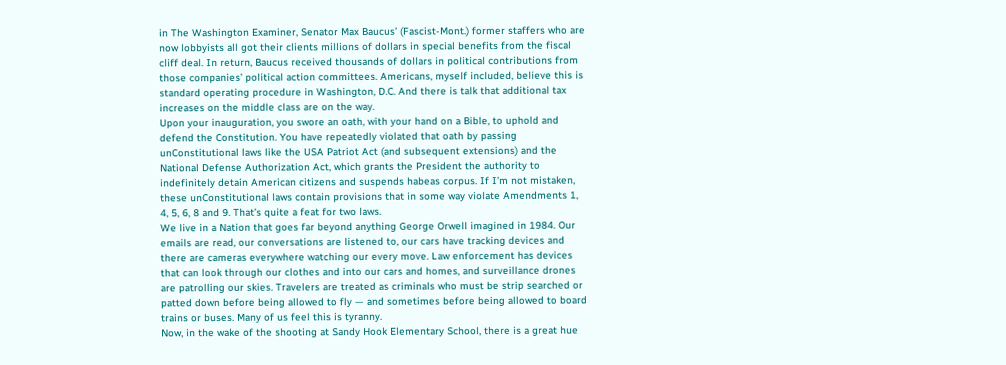in The Washington Examiner, Senator Max Baucus’ (Fascist-Mont.) former staffers who are now lobbyists all got their clients millions of dollars in special benefits from the fiscal cliff deal. In return, Baucus received thousands of dollars in political contributions from those companies’ political action committees. Americans, myself included, believe this is standard operating procedure in Washington, D.C. And there is talk that additional tax increases on the middle class are on the way.
Upon your inauguration, you swore an oath, with your hand on a Bible, to uphold and defend the Constitution. You have repeatedly violated that oath by passing unConstitutional laws like the USA Patriot Act (and subsequent extensions) and the National Defense Authorization Act, which grants the President the authority to indefinitely detain American citizens and suspends habeas corpus. If I’m not mistaken, these unConstitutional laws contain provisions that in some way violate Amendments 1, 4, 5, 6, 8 and 9. That’s quite a feat for two laws.
We live in a Nation that goes far beyond anything George Orwell imagined in 1984. Our emails are read, our conversations are listened to, our cars have tracking devices and there are cameras everywhere watching our every move. Law enforcement has devices that can look through our clothes and into our cars and homes, and surveillance drones are patrolling our skies. Travelers are treated as criminals who must be strip searched or patted down before being allowed to fly — and sometimes before being allowed to board trains or buses. Many of us feel this is tyranny.
Now, in the wake of the shooting at Sandy Hook Elementary School, there is a great hue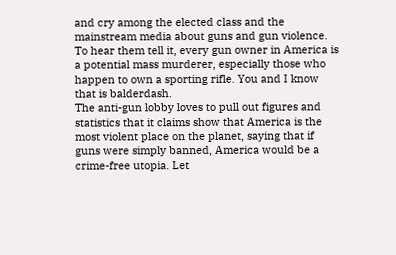and cry among the elected class and the mainstream media about guns and gun violence. To hear them tell it, every gun owner in America is a potential mass murderer, especially those who happen to own a sporting rifle. You and I know that is balderdash.
The anti-gun lobby loves to pull out figures and statistics that it claims show that America is the most violent place on the planet, saying that if guns were simply banned, America would be a crime-free utopia. Let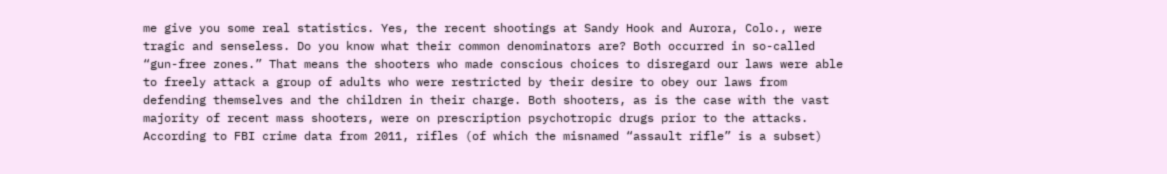me give you some real statistics. Yes, the recent shootings at Sandy Hook and Aurora, Colo., were tragic and senseless. Do you know what their common denominators are? Both occurred in so-called “gun-free zones.” That means the shooters who made conscious choices to disregard our laws were able to freely attack a group of adults who were restricted by their desire to obey our laws from defending themselves and the children in their charge. Both shooters, as is the case with the vast majority of recent mass shooters, were on prescription psychotropic drugs prior to the attacks.
According to FBI crime data from 2011, rifles (of which the misnamed “assault rifle” is a subset)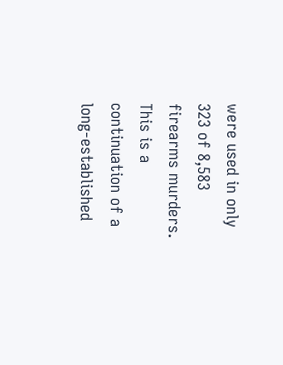were used in only 323 of 8,583 firearms murders. This is a continuation of a long-established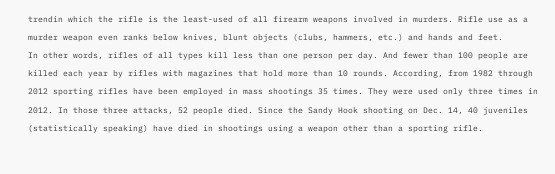trendin which the rifle is the least-used of all firearm weapons involved in murders. Rifle use as a murder weapon even ranks below knives, blunt objects (clubs, hammers, etc.) and hands and feet.
In other words, rifles of all types kill less than one person per day. And fewer than 100 people are killed each year by rifles with magazines that hold more than 10 rounds. According, from 1982 through 2012 sporting rifles have been employed in mass shootings 35 times. They were used only three times in 2012. In those three attacks, 52 people died. Since the Sandy Hook shooting on Dec. 14, 40 juveniles (statistically speaking) have died in shootings using a weapon other than a sporting rifle.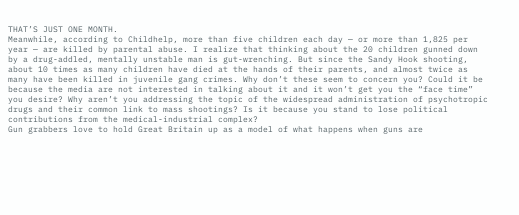THAT’S JUST ONE MONTH.
Meanwhile, according to Childhelp, more than five children each day — or more than 1,825 per year — are killed by parental abuse. I realize that thinking about the 20 children gunned down by a drug-addled, mentally unstable man is gut-wrenching. But since the Sandy Hook shooting, about 10 times as many children have died at the hands of their parents, and almost twice as many have been killed in juvenile gang crimes. Why don’t these seem to concern you? Could it be because the media are not interested in talking about it and it won’t get you the “face time” you desire? Why aren’t you addressing the topic of the widespread administration of psychotropic drugs and their common link to mass shootings? Is it because you stand to lose political contributions from the medical-industrial complex?
Gun grabbers love to hold Great Britain up as a model of what happens when guns are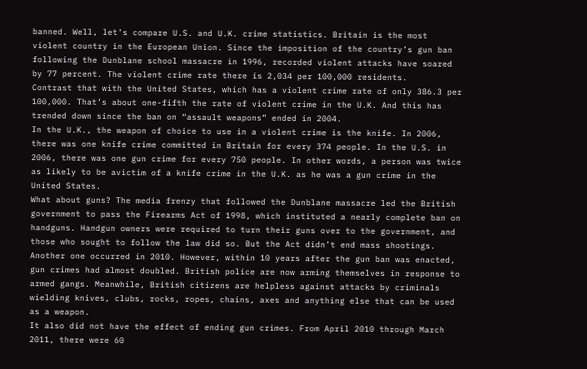banned. Well, let’s compare U.S. and U.K. crime statistics. Britain is the most violent country in the European Union. Since the imposition of the country’s gun ban following the Dunblane school massacre in 1996, recorded violent attacks have soared by 77 percent. The violent crime rate there is 2,034 per 100,000 residents.
Contrast that with the United States, which has a violent crime rate of only 386.3 per 100,000. That’s about one-fifth the rate of violent crime in the U.K. And this has trended down since the ban on “assault weapons” ended in 2004.
In the U.K., the weapon of choice to use in a violent crime is the knife. In 2006, there was one knife crime committed in Britain for every 374 people. In the U.S. in 2006, there was one gun crime for every 750 people. In other words, a person was twice as likely to be avictim of a knife crime in the U.K. as he was a gun crime in the United States.
What about guns? The media frenzy that followed the Dunblane massacre led the British government to pass the Firearms Act of 1998, which instituted a nearly complete ban on handguns. Handgun owners were required to turn their guns over to the government, and those who sought to follow the law did so. But the Act didn’t end mass shootings. Another one occurred in 2010. However, within 10 years after the gun ban was enacted, gun crimes had almost doubled. British police are now arming themselves in response to armed gangs. Meanwhile, British citizens are helpless against attacks by criminals wielding knives, clubs, rocks, ropes, chains, axes and anything else that can be used as a weapon.
It also did not have the effect of ending gun crimes. From April 2010 through March 2011, there were 60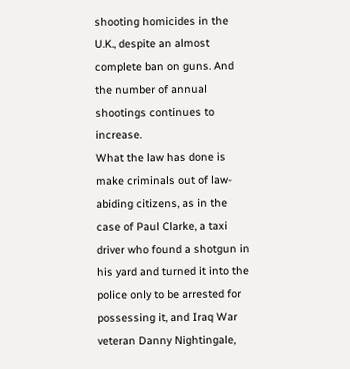shooting homicides in the U.K., despite an almost complete ban on guns. And the number of annual shootings continues to increase.
What the law has done is make criminals out of law-abiding citizens, as in the case of Paul Clarke, a taxi driver who found a shotgun in his yard and turned it into the police only to be arrested for possessing it, and Iraq War veteran Danny Nightingale,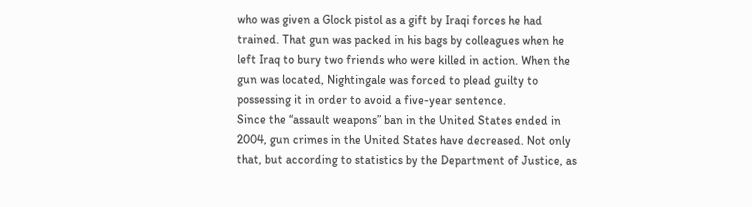who was given a Glock pistol as a gift by Iraqi forces he had trained. That gun was packed in his bags by colleagues when he left Iraq to bury two friends who were killed in action. When the gun was located, Nightingale was forced to plead guilty to possessing it in order to avoid a five-year sentence.
Since the “assault weapons” ban in the United States ended in 2004, gun crimes in the United States have decreased. Not only that, but according to statistics by the Department of Justice, as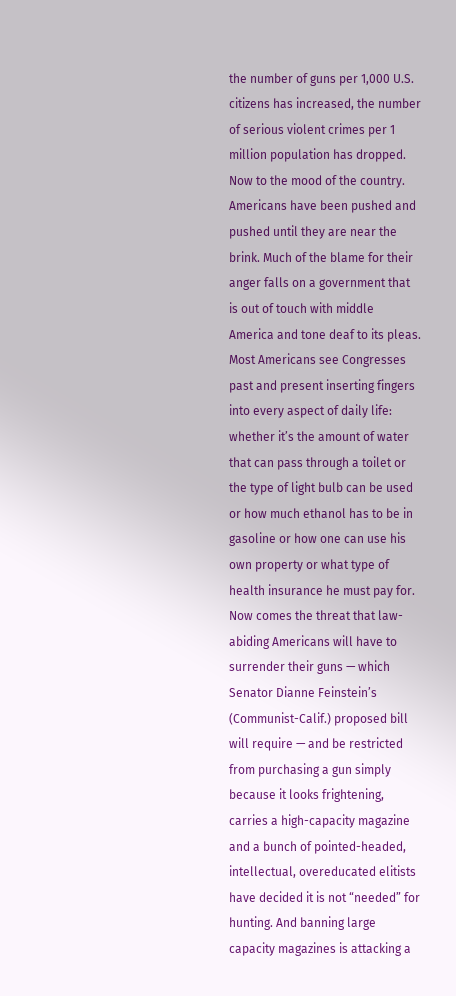the number of guns per 1,000 U.S. citizens has increased, the number of serious violent crimes per 1 million population has dropped.
Now to the mood of the country. Americans have been pushed and pushed until they are near the brink. Much of the blame for their anger falls on a government that is out of touch with middle America and tone deaf to its pleas. Most Americans see Congresses past and present inserting fingers into every aspect of daily life: whether it’s the amount of water that can pass through a toilet or the type of light bulb can be used or how much ethanol has to be in gasoline or how one can use his own property or what type of health insurance he must pay for. Now comes the threat that law-abiding Americans will have to surrender their guns — which Senator Dianne Feinstein’s (Communist-Calif.) proposed bill will require — and be restricted from purchasing a gun simply because it looks frightening, carries a high-capacity magazine and a bunch of pointed-headed, intellectual, overeducated elitists have decided it is not “needed” for hunting. And banning large capacity magazines is attacking a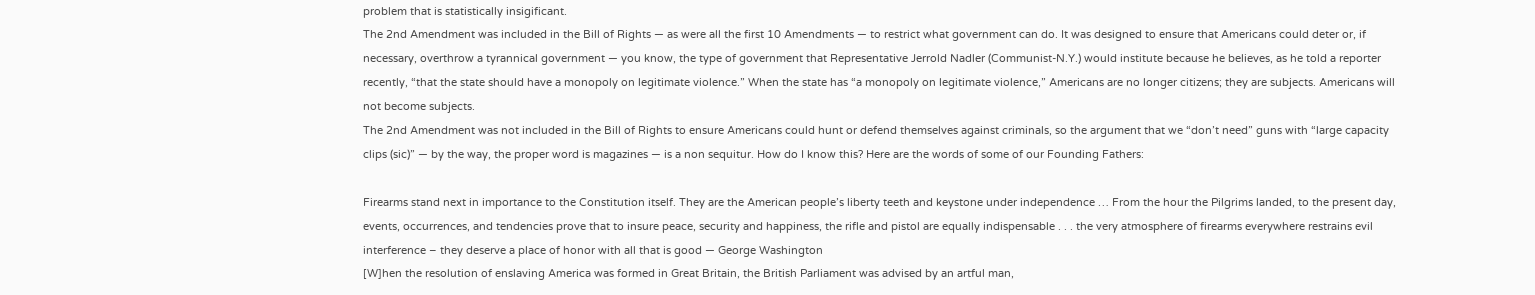problem that is statistically insigificant.
The 2nd Amendment was included in the Bill of Rights — as were all the first 10 Amendments — to restrict what government can do. It was designed to ensure that Americans could deter or, if necessary, overthrow a tyrannical government — you know, the type of government that Representative Jerrold Nadler (Communist-N.Y.) would institute because he believes, as he told a reporter recently, “that the state should have a monopoly on legitimate violence.” When the state has “a monopoly on legitimate violence,” Americans are no longer citizens; they are subjects. Americans will not become subjects.
The 2nd Amendment was not included in the Bill of Rights to ensure Americans could hunt or defend themselves against criminals, so the argument that we “don’t need” guns with “large capacity clips (sic)” — by the way, the proper word is magazines — is a non sequitur. How do I know this? Here are the words of some of our Founding Fathers:

Firearms stand next in importance to the Constitution itself. They are the American people’s liberty teeth and keystone under independence … From the hour the Pilgrims landed, to the present day, events, occurrences, and tendencies prove that to insure peace, security and happiness, the rifle and pistol are equally indispensable . . . the very atmosphere of firearms everywhere restrains evil interference – they deserve a place of honor with all that is good — George Washington
[W]hen the resolution of enslaving America was formed in Great Britain, the British Parliament was advised by an artful man,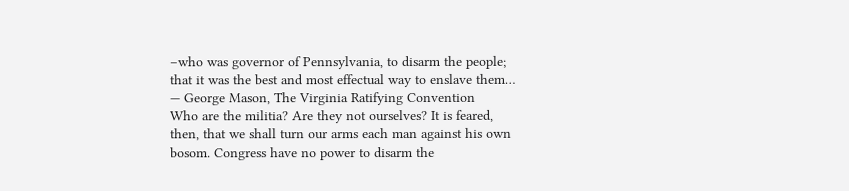–who was governor of Pennsylvania, to disarm the people; that it was the best and most effectual way to enslave them… — George Mason, The Virginia Ratifying Convention
Who are the militia? Are they not ourselves? It is feared, then, that we shall turn our arms each man against his own bosom. Congress have no power to disarm the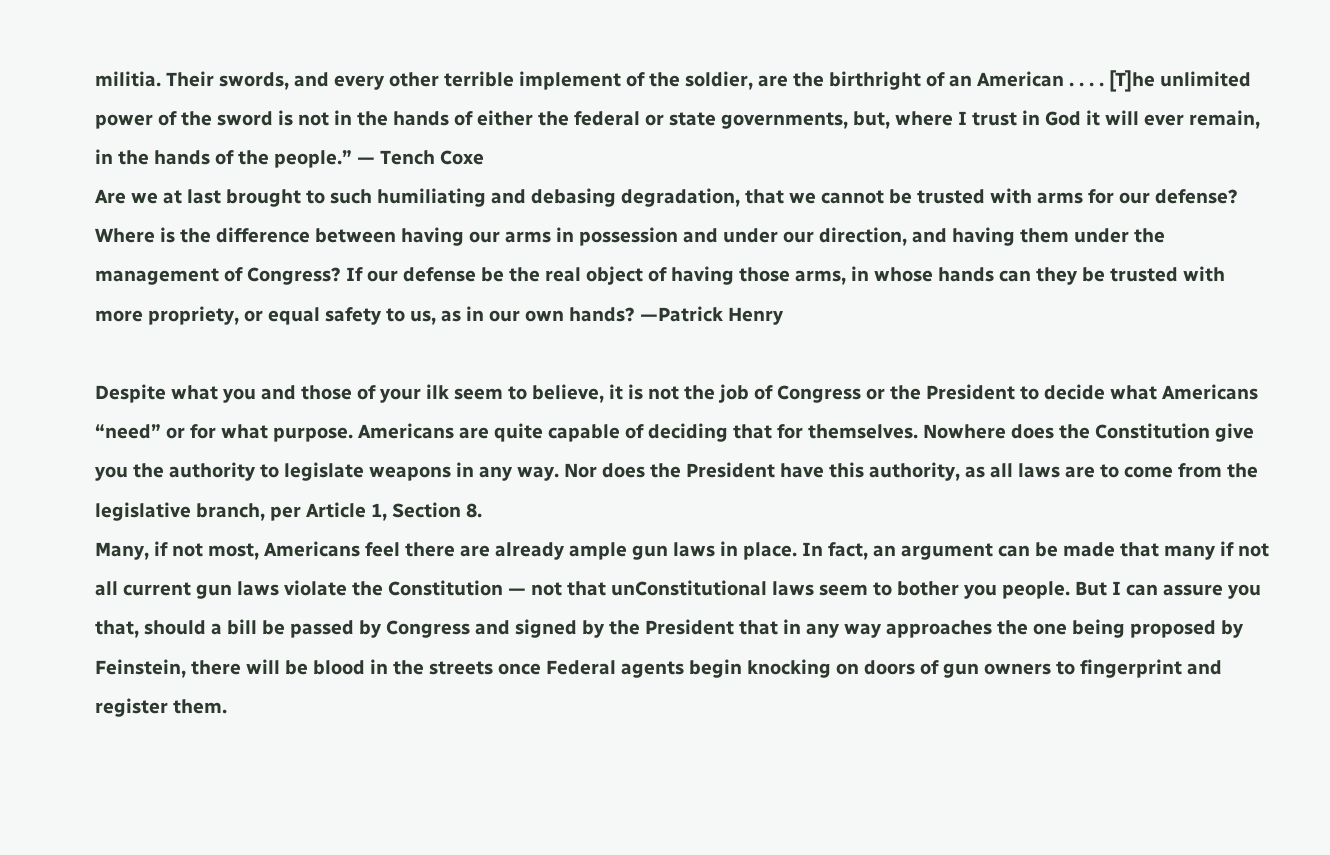militia. Their swords, and every other terrible implement of the soldier, are the birthright of an American . . . . [T]he unlimited power of the sword is not in the hands of either the federal or state governments, but, where I trust in God it will ever remain, in the hands of the people.” — Tench Coxe
Are we at last brought to such humiliating and debasing degradation, that we cannot be trusted with arms for our defense? Where is the difference between having our arms in possession and under our direction, and having them under the management of Congress? If our defense be the real object of having those arms, in whose hands can they be trusted with more propriety, or equal safety to us, as in our own hands? —Patrick Henry

Despite what you and those of your ilk seem to believe, it is not the job of Congress or the President to decide what Americans “need” or for what purpose. Americans are quite capable of deciding that for themselves. Nowhere does the Constitution give you the authority to legislate weapons in any way. Nor does the President have this authority, as all laws are to come from the legislative branch, per Article 1, Section 8.
Many, if not most, Americans feel there are already ample gun laws in place. In fact, an argument can be made that many if not all current gun laws violate the Constitution — not that unConstitutional laws seem to bother you people. But I can assure you that, should a bill be passed by Congress and signed by the President that in any way approaches the one being proposed by Feinstein, there will be blood in the streets once Federal agents begin knocking on doors of gun owners to fingerprint and register them.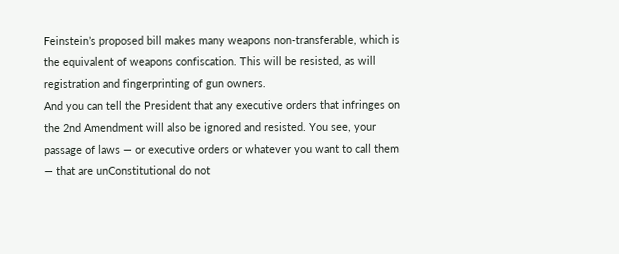Feinstein’s proposed bill makes many weapons non-transferable, which is the equivalent of weapons confiscation. This will be resisted, as will registration and fingerprinting of gun owners.
And you can tell the President that any executive orders that infringes on the 2nd Amendment will also be ignored and resisted. You see, your passage of laws — or executive orders or whatever you want to call them — that are unConstitutional do not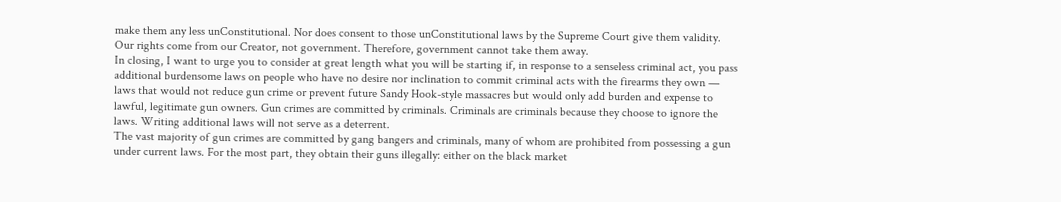make them any less unConstitutional. Nor does consent to those unConstitutional laws by the Supreme Court give them validity.
Our rights come from our Creator, not government. Therefore, government cannot take them away.
In closing, I want to urge you to consider at great length what you will be starting if, in response to a senseless criminal act, you pass additional burdensome laws on people who have no desire nor inclination to commit criminal acts with the firearms they own — laws that would not reduce gun crime or prevent future Sandy Hook-style massacres but would only add burden and expense to lawful, legitimate gun owners. Gun crimes are committed by criminals. Criminals are criminals because they choose to ignore the laws. Writing additional laws will not serve as a deterrent.
The vast majority of gun crimes are committed by gang bangers and criminals, many of whom are prohibited from possessing a gun under current laws. For the most part, they obtain their guns illegally: either on the black market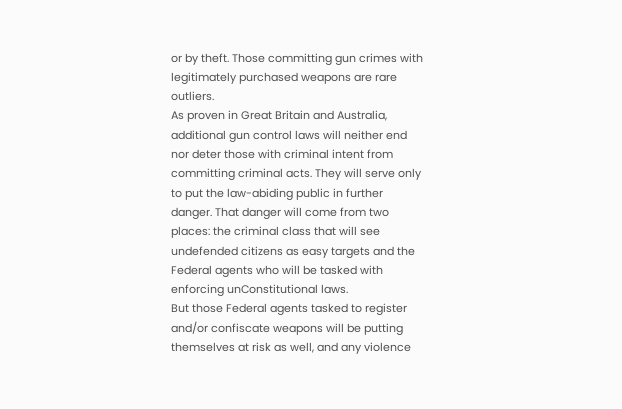or by theft. Those committing gun crimes with legitimately purchased weapons are rare outliers.
As proven in Great Britain and Australia, additional gun control laws will neither end nor deter those with criminal intent from committing criminal acts. They will serve only to put the law-abiding public in further danger. That danger will come from two places: the criminal class that will see undefended citizens as easy targets and the Federal agents who will be tasked with enforcing unConstitutional laws.
But those Federal agents tasked to register and/or confiscate weapons will be putting themselves at risk as well, and any violence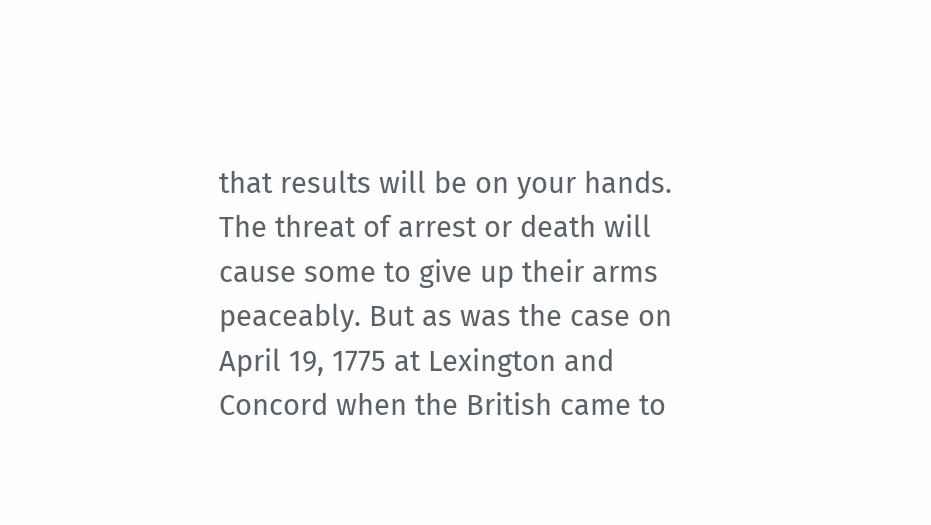that results will be on your hands. The threat of arrest or death will cause some to give up their arms peaceably. But as was the case on April 19, 1775 at Lexington and Concord when the British came to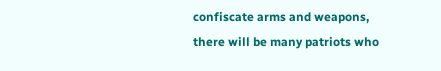confiscate arms and weapons, there will be many patriots who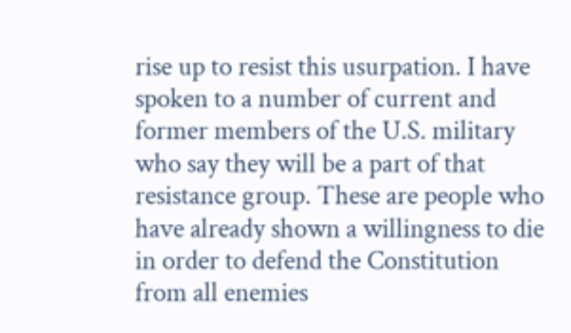rise up to resist this usurpation. I have spoken to a number of current and former members of the U.S. military who say they will be a part of that resistance group. These are people who have already shown a willingness to die in order to defend the Constitution from all enemies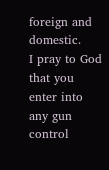foreign and domestic.
I pray to God that you enter into any gun control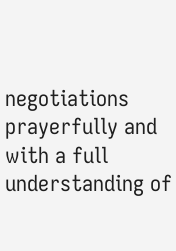negotiations prayerfully and with a full understanding of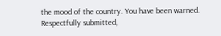the mood of the country. You have been warned.
Respectfully submitted,